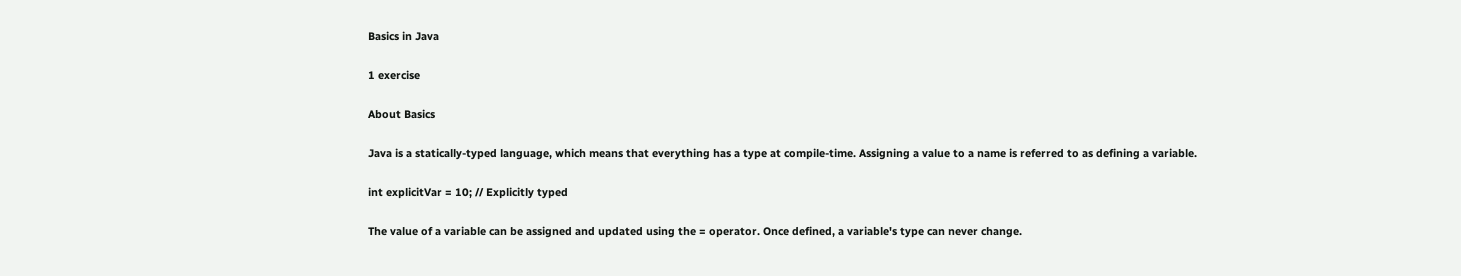Basics in Java

1 exercise

About Basics

Java is a statically-typed language, which means that everything has a type at compile-time. Assigning a value to a name is referred to as defining a variable.

int explicitVar = 10; // Explicitly typed

The value of a variable can be assigned and updated using the = operator. Once defined, a variable's type can never change.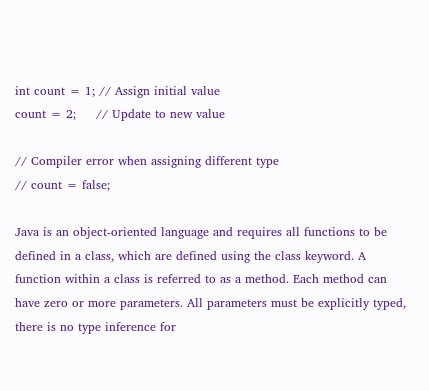int count = 1; // Assign initial value
count = 2;     // Update to new value

// Compiler error when assigning different type
// count = false;

Java is an object-oriented language and requires all functions to be defined in a class, which are defined using the class keyword. A function within a class is referred to as a method. Each method can have zero or more parameters. All parameters must be explicitly typed, there is no type inference for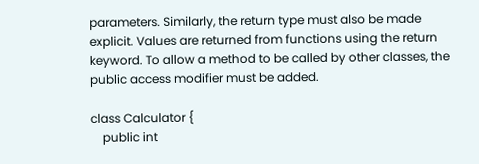parameters. Similarly, the return type must also be made explicit. Values are returned from functions using the return keyword. To allow a method to be called by other classes, the public access modifier must be added.

class Calculator {
    public int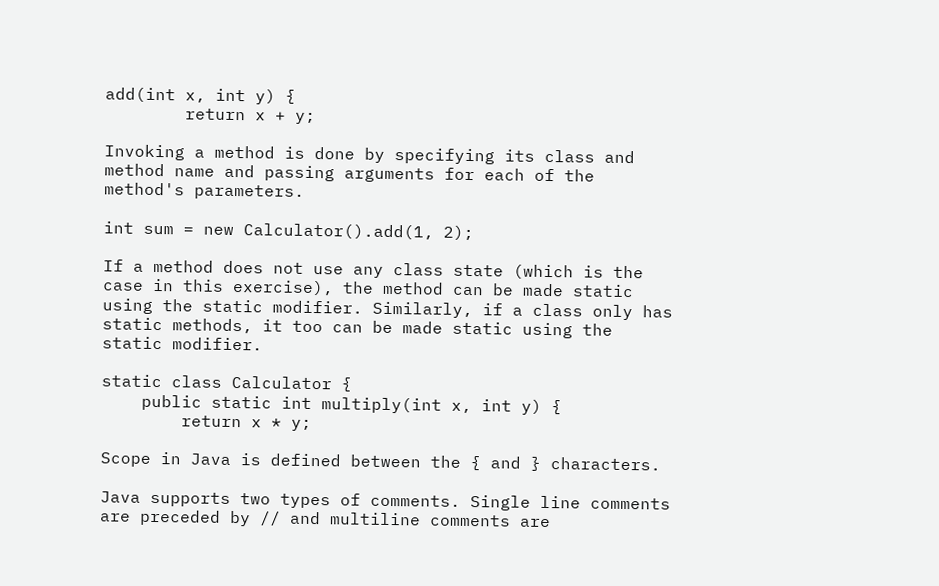add(int x, int y) {
        return x + y;

Invoking a method is done by specifying its class and method name and passing arguments for each of the method's parameters.

int sum = new Calculator().add(1, 2);

If a method does not use any class state (which is the case in this exercise), the method can be made static using the static modifier. Similarly, if a class only has static methods, it too can be made static using the static modifier.

static class Calculator {
    public static int multiply(int x, int y) {
        return x * y;

Scope in Java is defined between the { and } characters.

Java supports two types of comments. Single line comments are preceded by // and multiline comments are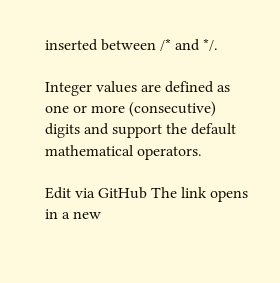inserted between /* and */.

Integer values are defined as one or more (consecutive) digits and support the default mathematical operators.

Edit via GitHub The link opens in a new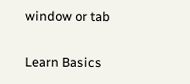window or tab

Learn Basics